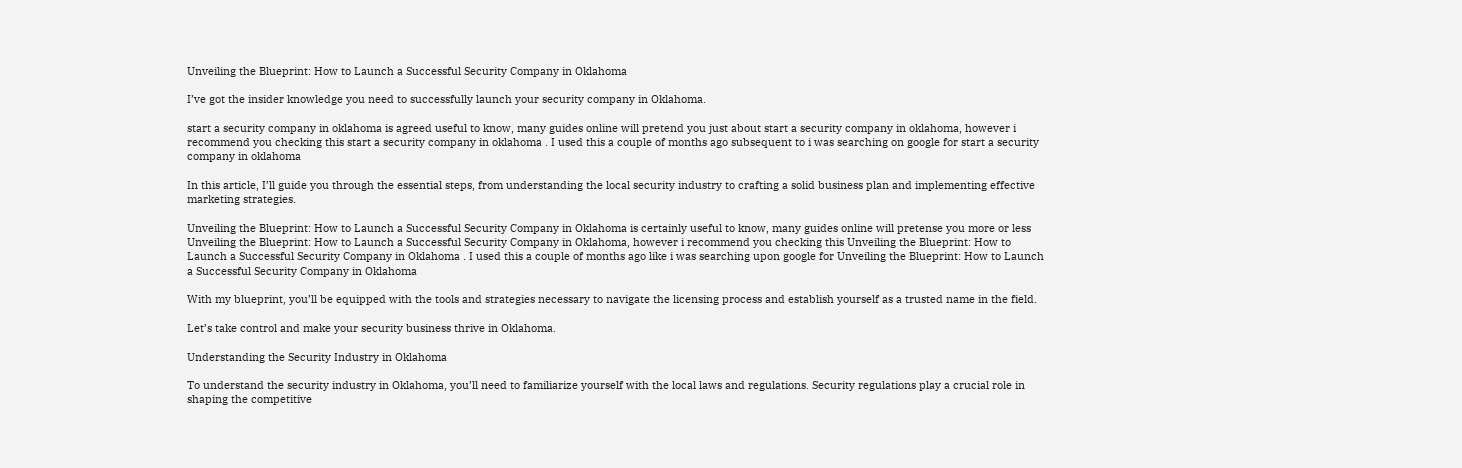Unveiling the Blueprint: How to Launch a Successful Security Company in Oklahoma

I’ve got the insider knowledge you need to successfully launch your security company in Oklahoma.

start a security company in oklahoma is agreed useful to know, many guides online will pretend you just about start a security company in oklahoma, however i recommend you checking this start a security company in oklahoma . I used this a couple of months ago subsequent to i was searching on google for start a security company in oklahoma

In this article, I’ll guide you through the essential steps, from understanding the local security industry to crafting a solid business plan and implementing effective marketing strategies.

Unveiling the Blueprint: How to Launch a Successful Security Company in Oklahoma is certainly useful to know, many guides online will pretense you more or less Unveiling the Blueprint: How to Launch a Successful Security Company in Oklahoma, however i recommend you checking this Unveiling the Blueprint: How to Launch a Successful Security Company in Oklahoma . I used this a couple of months ago like i was searching upon google for Unveiling the Blueprint: How to Launch a Successful Security Company in Oklahoma

With my blueprint, you’ll be equipped with the tools and strategies necessary to navigate the licensing process and establish yourself as a trusted name in the field.

Let’s take control and make your security business thrive in Oklahoma.

Understanding the Security Industry in Oklahoma

To understand the security industry in Oklahoma, you’ll need to familiarize yourself with the local laws and regulations. Security regulations play a crucial role in shaping the competitive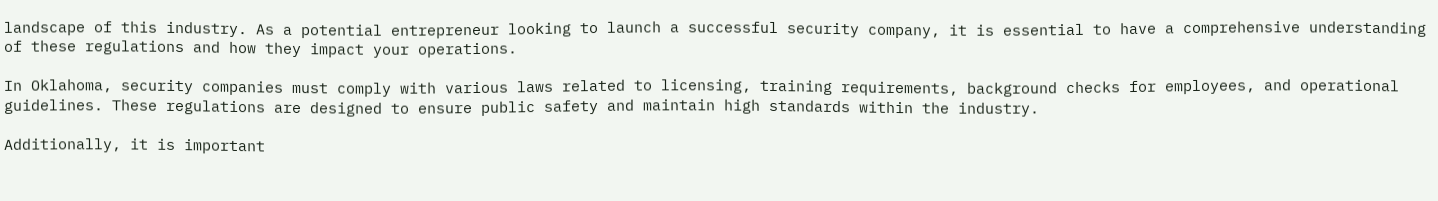landscape of this industry. As a potential entrepreneur looking to launch a successful security company, it is essential to have a comprehensive understanding of these regulations and how they impact your operations.

In Oklahoma, security companies must comply with various laws related to licensing, training requirements, background checks for employees, and operational guidelines. These regulations are designed to ensure public safety and maintain high standards within the industry.

Additionally, it is important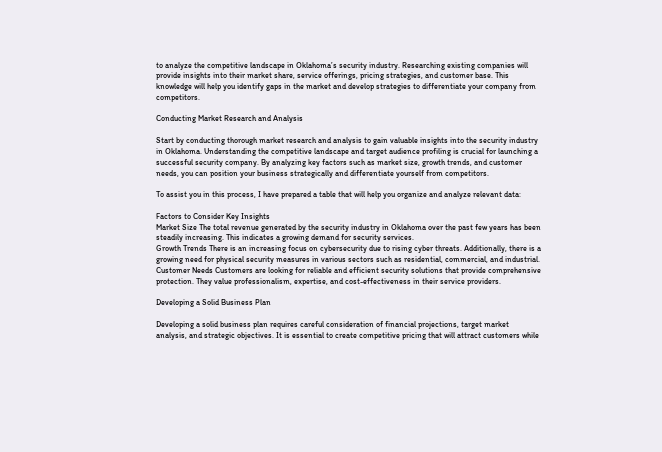to analyze the competitive landscape in Oklahoma’s security industry. Researching existing companies will provide insights into their market share, service offerings, pricing strategies, and customer base. This knowledge will help you identify gaps in the market and develop strategies to differentiate your company from competitors.

Conducting Market Research and Analysis

Start by conducting thorough market research and analysis to gain valuable insights into the security industry in Oklahoma. Understanding the competitive landscape and target audience profiling is crucial for launching a successful security company. By analyzing key factors such as market size, growth trends, and customer needs, you can position your business strategically and differentiate yourself from competitors.

To assist you in this process, I have prepared a table that will help you organize and analyze relevant data:

Factors to Consider Key Insights
Market Size The total revenue generated by the security industry in Oklahoma over the past few years has been steadily increasing. This indicates a growing demand for security services.
Growth Trends There is an increasing focus on cybersecurity due to rising cyber threats. Additionally, there is a growing need for physical security measures in various sectors such as residential, commercial, and industrial.
Customer Needs Customers are looking for reliable and efficient security solutions that provide comprehensive protection. They value professionalism, expertise, and cost-effectiveness in their service providers.

Developing a Solid Business Plan

Developing a solid business plan requires careful consideration of financial projections, target market analysis, and strategic objectives. It is essential to create competitive pricing that will attract customers while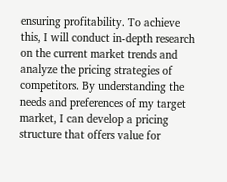ensuring profitability. To achieve this, I will conduct in-depth research on the current market trends and analyze the pricing strategies of competitors. By understanding the needs and preferences of my target market, I can develop a pricing structure that offers value for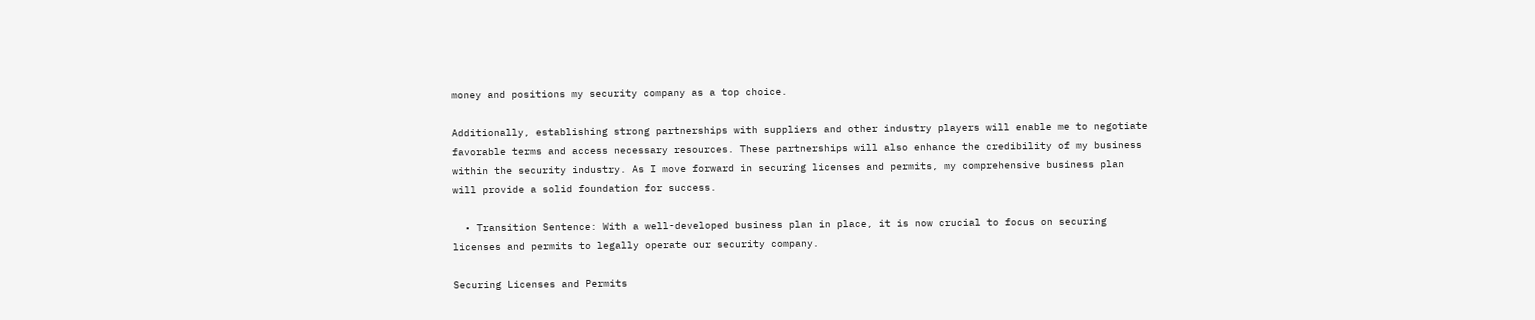money and positions my security company as a top choice.

Additionally, establishing strong partnerships with suppliers and other industry players will enable me to negotiate favorable terms and access necessary resources. These partnerships will also enhance the credibility of my business within the security industry. As I move forward in securing licenses and permits, my comprehensive business plan will provide a solid foundation for success.

  • Transition Sentence: With a well-developed business plan in place, it is now crucial to focus on securing licenses and permits to legally operate our security company.

Securing Licenses and Permits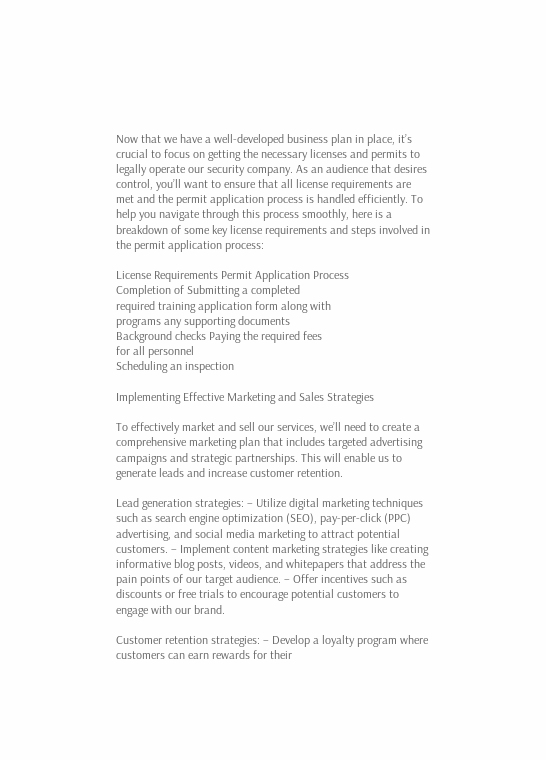Now that we have a well-developed business plan in place, it’s crucial to focus on getting the necessary licenses and permits to legally operate our security company. As an audience that desires control, you’ll want to ensure that all license requirements are met and the permit application process is handled efficiently. To help you navigate through this process smoothly, here is a breakdown of some key license requirements and steps involved in the permit application process:

License Requirements Permit Application Process
Completion of Submitting a completed
required training application form along with
programs any supporting documents
Background checks Paying the required fees
for all personnel
Scheduling an inspection

Implementing Effective Marketing and Sales Strategies

To effectively market and sell our services, we’ll need to create a comprehensive marketing plan that includes targeted advertising campaigns and strategic partnerships. This will enable us to generate leads and increase customer retention.

Lead generation strategies: – Utilize digital marketing techniques such as search engine optimization (SEO), pay-per-click (PPC) advertising, and social media marketing to attract potential customers. – Implement content marketing strategies like creating informative blog posts, videos, and whitepapers that address the pain points of our target audience. – Offer incentives such as discounts or free trials to encourage potential customers to engage with our brand.

Customer retention strategies: – Develop a loyalty program where customers can earn rewards for their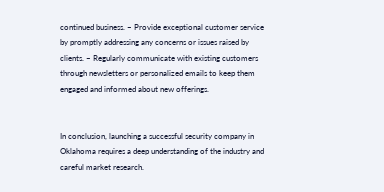continued business. – Provide exceptional customer service by promptly addressing any concerns or issues raised by clients. – Regularly communicate with existing customers through newsletters or personalized emails to keep them engaged and informed about new offerings.


In conclusion, launching a successful security company in Oklahoma requires a deep understanding of the industry and careful market research.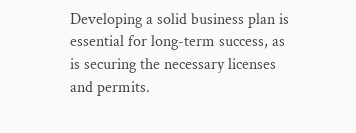Developing a solid business plan is essential for long-term success, as is securing the necessary licenses and permits.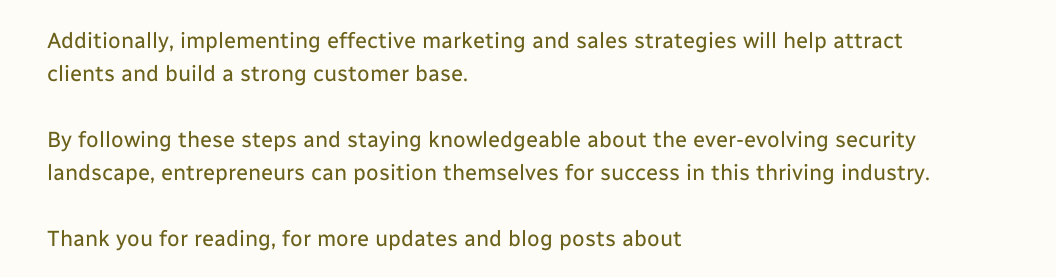Additionally, implementing effective marketing and sales strategies will help attract clients and build a strong customer base.

By following these steps and staying knowledgeable about the ever-evolving security landscape, entrepreneurs can position themselves for success in this thriving industry.

Thank you for reading, for more updates and blog posts about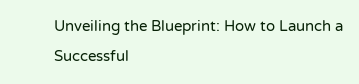Unveiling the Blueprint: How to Launch a Successful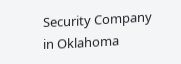Security Company in Oklahoma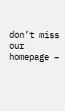don’t miss our homepage –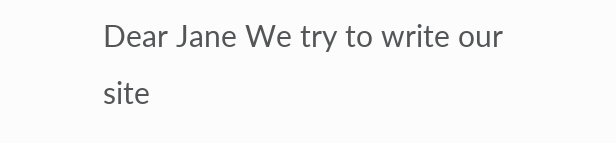Dear Jane We try to write our site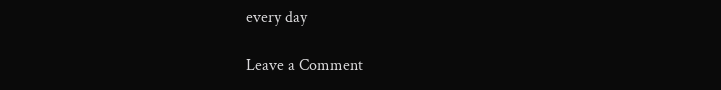every day

Leave a Comment